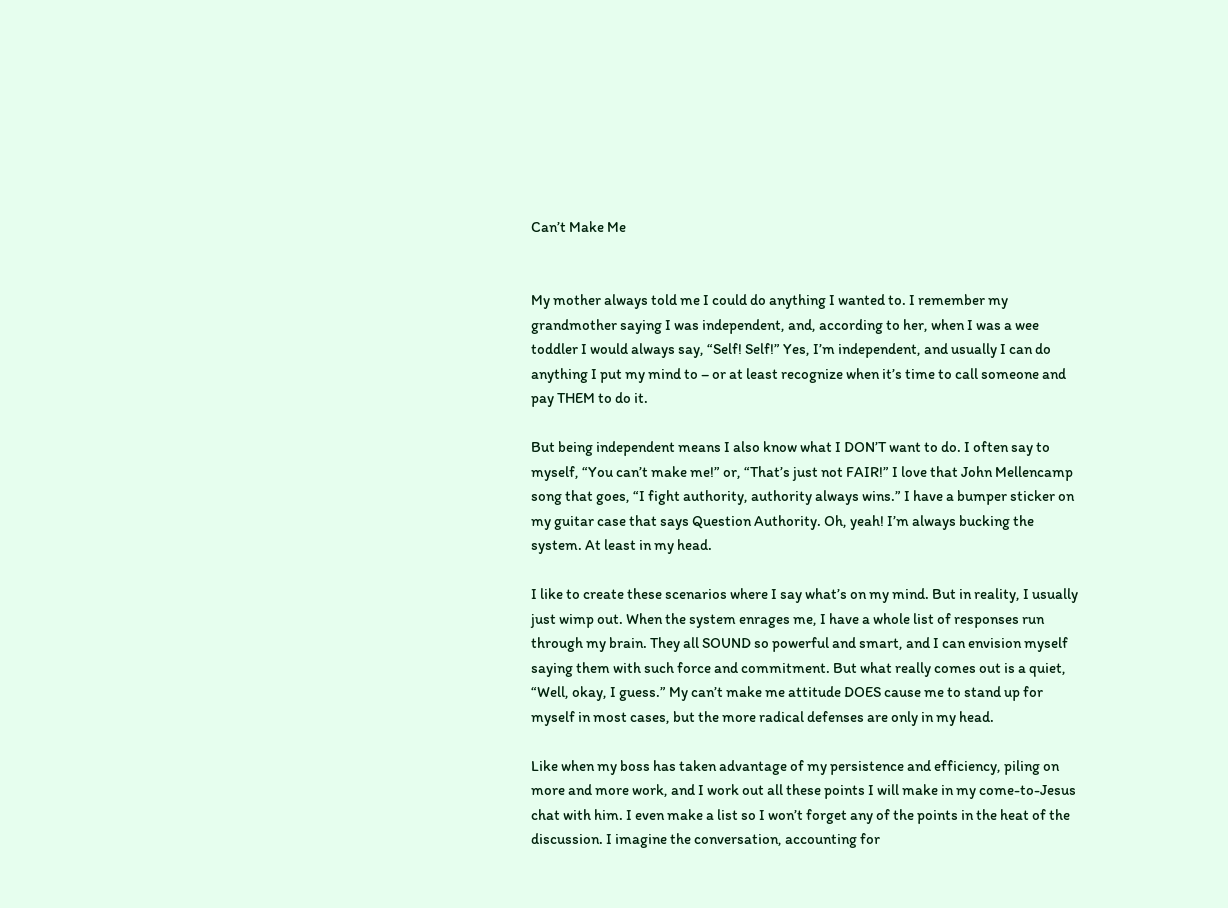Can’t Make Me


My mother always told me I could do anything I wanted to. I remember my grandmother saying I was independent, and, according to her, when I was a wee toddler I would always say, “Self! Self!” Yes, I’m independent, and usually I can do anything I put my mind to – or at least recognize when it’s time to call someone and pay THEM to do it.

But being independent means I also know what I DON’T want to do. I often say to myself, “You can’t make me!” or, “That’s just not FAIR!” I love that John Mellencamp song that goes, “I fight authority, authority always wins.” I have a bumper sticker on my guitar case that says Question Authority. Oh, yeah! I’m always bucking the system. At least in my head.

I like to create these scenarios where I say what’s on my mind. But in reality, I usually just wimp out. When the system enrages me, I have a whole list of responses run through my brain. They all SOUND so powerful and smart, and I can envision myself saying them with such force and commitment. But what really comes out is a quiet, “Well, okay, I guess.” My can’t make me attitude DOES cause me to stand up for myself in most cases, but the more radical defenses are only in my head.

Like when my boss has taken advantage of my persistence and efficiency, piling on more and more work, and I work out all these points I will make in my come-to-Jesus chat with him. I even make a list so I won’t forget any of the points in the heat of the discussion. I imagine the conversation, accounting for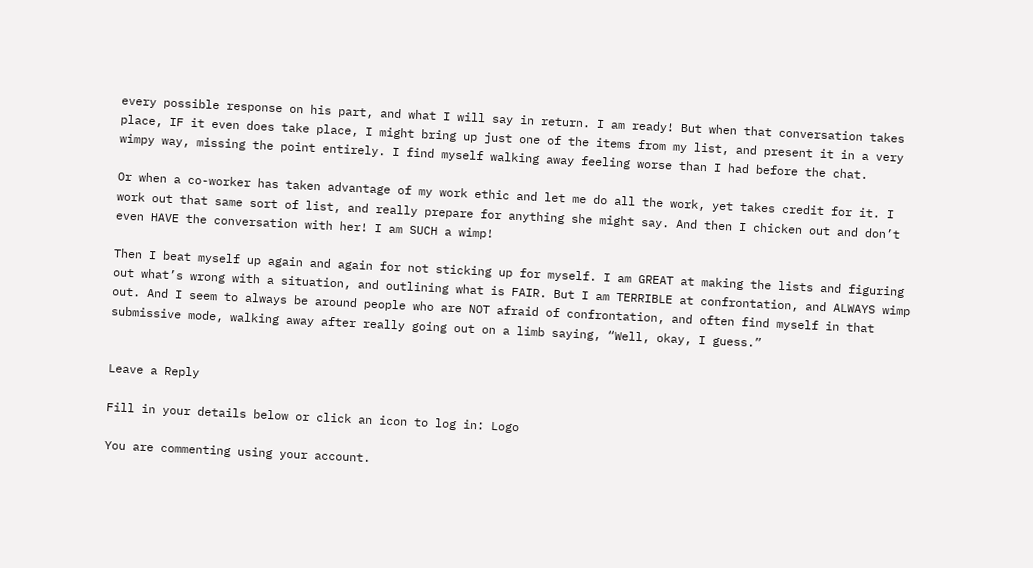every possible response on his part, and what I will say in return. I am ready! But when that conversation takes place, IF it even does take place, I might bring up just one of the items from my list, and present it in a very wimpy way, missing the point entirely. I find myself walking away feeling worse than I had before the chat.

Or when a co-worker has taken advantage of my work ethic and let me do all the work, yet takes credit for it. I work out that same sort of list, and really prepare for anything she might say. And then I chicken out and don’t even HAVE the conversation with her! I am SUCH a wimp!

Then I beat myself up again and again for not sticking up for myself. I am GREAT at making the lists and figuring out what’s wrong with a situation, and outlining what is FAIR. But I am TERRIBLE at confrontation, and ALWAYS wimp out. And I seem to always be around people who are NOT afraid of confrontation, and often find myself in that submissive mode, walking away after really going out on a limb saying, “Well, okay, I guess.”


Leave a Reply

Fill in your details below or click an icon to log in: Logo

You are commenting using your account.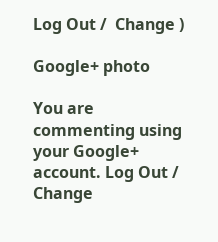Log Out /  Change )

Google+ photo

You are commenting using your Google+ account. Log Out /  Change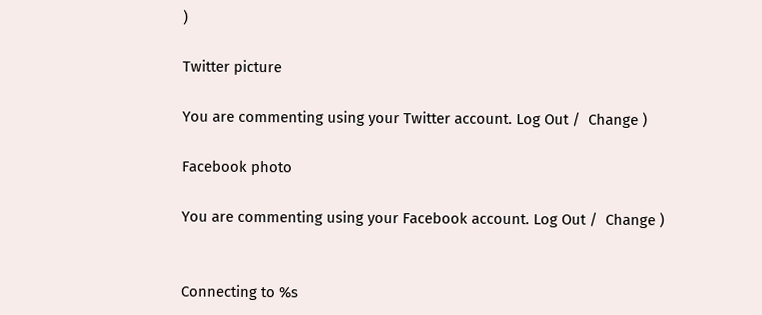)

Twitter picture

You are commenting using your Twitter account. Log Out /  Change )

Facebook photo

You are commenting using your Facebook account. Log Out /  Change )


Connecting to %s